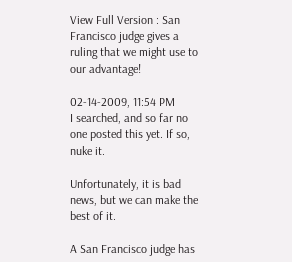View Full Version : San Francisco judge gives a ruling that we might use to our advantage!

02-14-2009, 11:54 PM
I searched, and so far no one posted this yet. If so, nuke it.

Unfortunately, it is bad news, but we can make the best of it.

A San Francisco judge has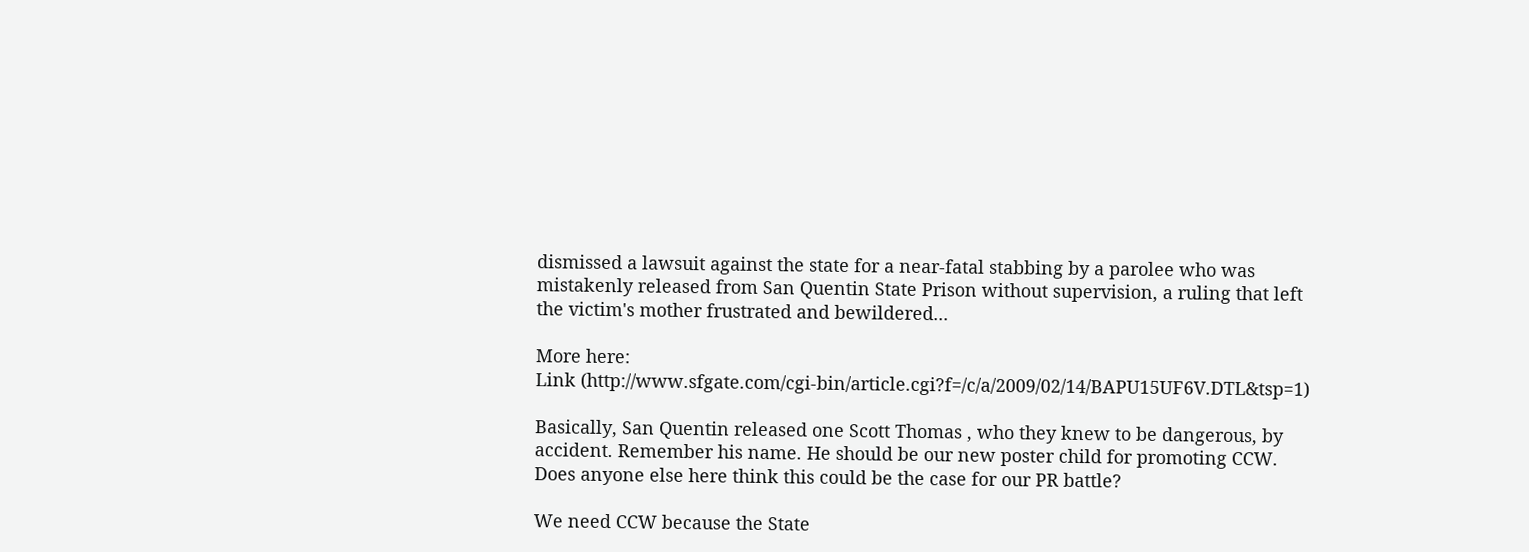dismissed a lawsuit against the state for a near-fatal stabbing by a parolee who was mistakenly released from San Quentin State Prison without supervision, a ruling that left the victim's mother frustrated and bewildered...

More here:
Link (http://www.sfgate.com/cgi-bin/article.cgi?f=/c/a/2009/02/14/BAPU15UF6V.DTL&tsp=1)

Basically, San Quentin released one Scott Thomas , who they knew to be dangerous, by accident. Remember his name. He should be our new poster child for promoting CCW. Does anyone else here think this could be the case for our PR battle?

We need CCW because the State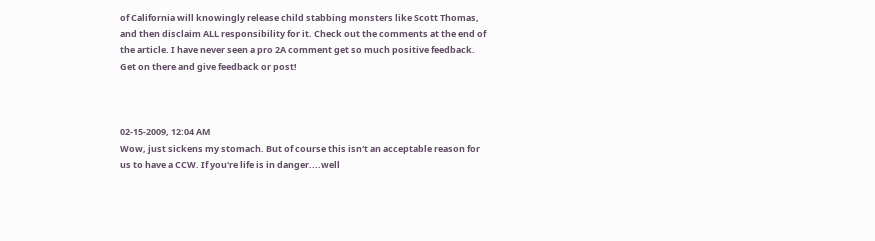of California will knowingly release child stabbing monsters like Scott Thomas, and then disclaim ALL responsibility for it. Check out the comments at the end of the article. I have never seen a pro 2A comment get so much positive feedback. Get on there and give feedback or post!



02-15-2009, 12:04 AM
Wow, just sickens my stomach. But of course this isn't an acceptable reason for us to have a CCW. If you're life is in danger....well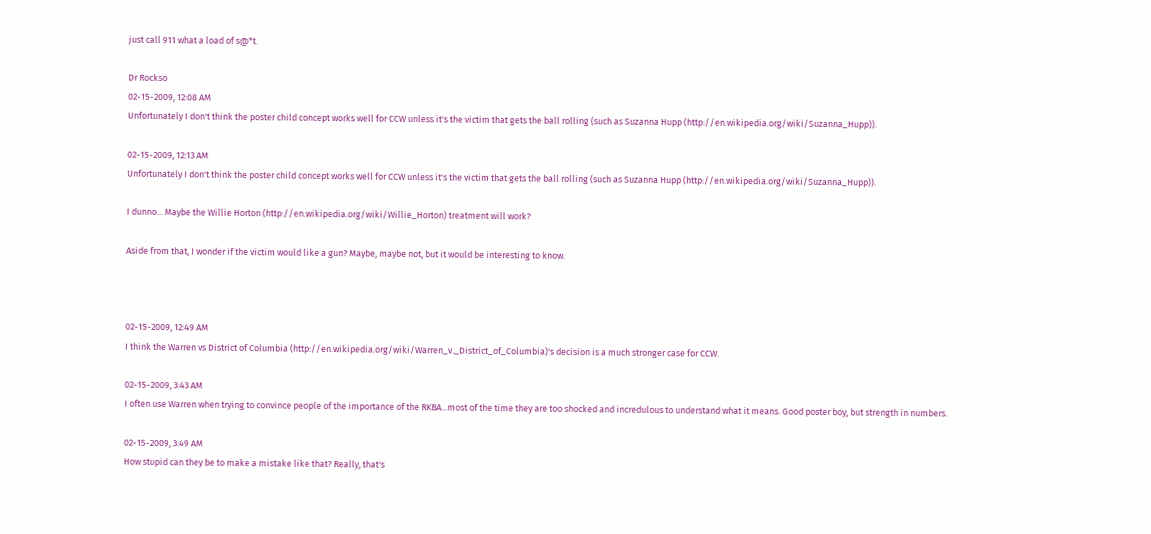just call 911 what a load of s@*t.

Dr Rockso
02-15-2009, 12:08 AM
Unfortunately I don't think the poster child concept works well for CCW unless it's the victim that gets the ball rolling (such as Suzanna Hupp (http://en.wikipedia.org/wiki/Suzanna_Hupp)).

02-15-2009, 12:13 AM
Unfortunately I don't think the poster child concept works well for CCW unless it's the victim that gets the ball rolling (such as Suzanna Hupp (http://en.wikipedia.org/wiki/Suzanna_Hupp)).

I dunno... Maybe the Willie Horton (http://en.wikipedia.org/wiki/Willie_Horton) treatment will work?

Aside from that, I wonder if the victim would like a gun? Maybe, maybe not, but it would be interesting to know.



02-15-2009, 12:49 AM
I think the Warren vs District of Columbia (http://en.wikipedia.org/wiki/Warren_v._District_of_Columbia)'s decision is a much stronger case for CCW.

02-15-2009, 3:43 AM
I often use Warren when trying to convince people of the importance of the RKBA...most of the time they are too shocked and incredulous to understand what it means. Good poster boy, but strength in numbers.

02-15-2009, 3:49 AM
How stupid can they be to make a mistake like that? Really, that's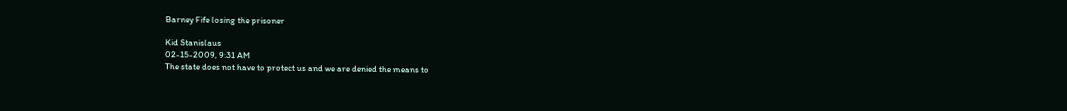Barney Fife losing the prisoner

Kid Stanislaus
02-15-2009, 9:31 AM
The state does not have to protect us and we are denied the means to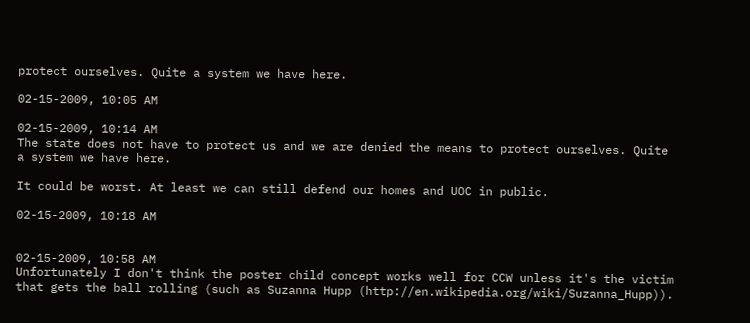protect ourselves. Quite a system we have here.

02-15-2009, 10:05 AM

02-15-2009, 10:14 AM
The state does not have to protect us and we are denied the means to protect ourselves. Quite a system we have here.

It could be worst. At least we can still defend our homes and UOC in public.

02-15-2009, 10:18 AM


02-15-2009, 10:58 AM
Unfortunately I don't think the poster child concept works well for CCW unless it's the victim that gets the ball rolling (such as Suzanna Hupp (http://en.wikipedia.org/wiki/Suzanna_Hupp)).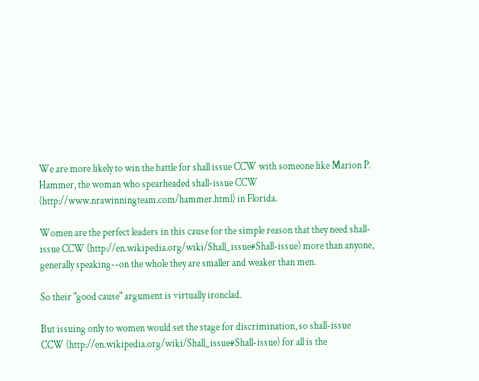We are more likely to win the battle for shall issue CCW with someone like Marion P. Hammer, the woman who spearheaded shall-issue CCW (http://www.nrawinningteam.com/hammer.html) in Florida.

Women are the perfect leaders in this cause for the simple reason that they need shall-issue CCW (http://en.wikipedia.org/wiki/Shall_issue#Shall-issue) more than anyone, generally speaking--on the whole they are smaller and weaker than men.

So their "good cause" argument is virtually ironclad.

But issuing only to women would set the stage for discrimination, so shall-issue CCW (http://en.wikipedia.org/wiki/Shall_issue#Shall-issue) for all is the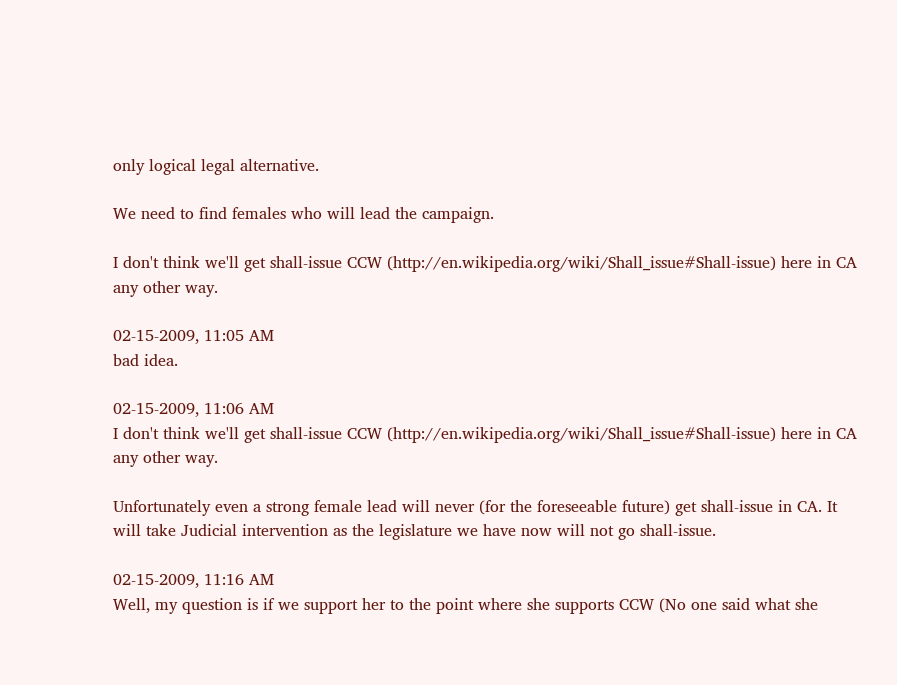only logical legal alternative.

We need to find females who will lead the campaign.

I don't think we'll get shall-issue CCW (http://en.wikipedia.org/wiki/Shall_issue#Shall-issue) here in CA any other way.

02-15-2009, 11:05 AM
bad idea.

02-15-2009, 11:06 AM
I don't think we'll get shall-issue CCW (http://en.wikipedia.org/wiki/Shall_issue#Shall-issue) here in CA any other way.

Unfortunately even a strong female lead will never (for the foreseeable future) get shall-issue in CA. It will take Judicial intervention as the legislature we have now will not go shall-issue.

02-15-2009, 11:16 AM
Well, my question is if we support her to the point where she supports CCW (No one said what she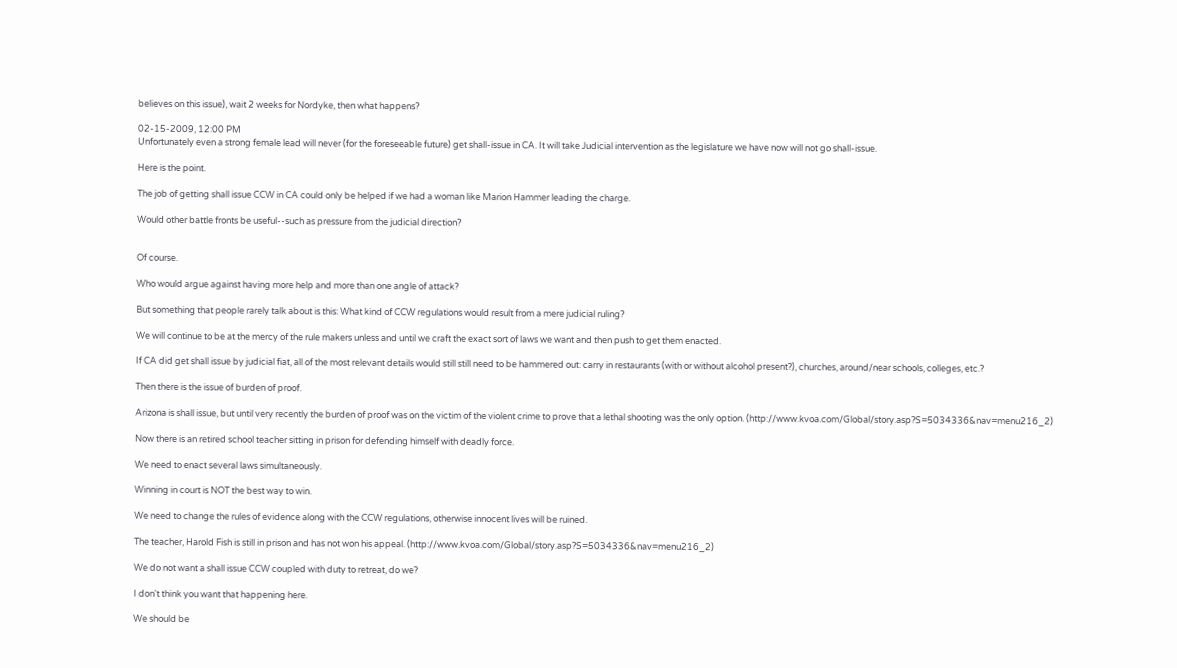believes on this issue), wait 2 weeks for Nordyke, then what happens?

02-15-2009, 12:00 PM
Unfortunately even a strong female lead will never (for the foreseeable future) get shall-issue in CA. It will take Judicial intervention as the legislature we have now will not go shall-issue.

Here is the point.

The job of getting shall issue CCW in CA could only be helped if we had a woman like Marion Hammer leading the charge.

Would other battle fronts be useful--such as pressure from the judicial direction?


Of course.

Who would argue against having more help and more than one angle of attack?

But something that people rarely talk about is this: What kind of CCW regulations would result from a mere judicial ruling?

We will continue to be at the mercy of the rule makers unless and until we craft the exact sort of laws we want and then push to get them enacted.

If CA did get shall issue by judicial fiat, all of the most relevant details would still still need to be hammered out: carry in restaurants (with or without alcohol present?), churches, around/near schools, colleges, etc.?

Then there is the issue of burden of proof.

Arizona is shall issue, but until very recently the burden of proof was on the victim of the violent crime to prove that a lethal shooting was the only option. (http://www.kvoa.com/Global/story.asp?S=5034336&nav=menu216_2)

Now there is an retired school teacher sitting in prison for defending himself with deadly force.

We need to enact several laws simultaneously.

Winning in court is NOT the best way to win.

We need to change the rules of evidence along with the CCW regulations, otherwise innocent lives will be ruined.

The teacher, Harold Fish is still in prison and has not won his appeal. (http://www.kvoa.com/Global/story.asp?S=5034336&nav=menu216_2)

We do not want a shall issue CCW coupled with duty to retreat, do we?

I don't think you want that happening here.

We should be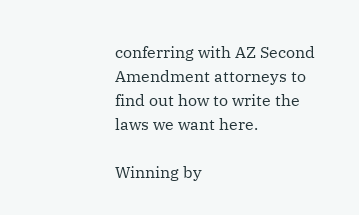conferring with AZ Second Amendment attorneys to find out how to write the laws we want here.

Winning by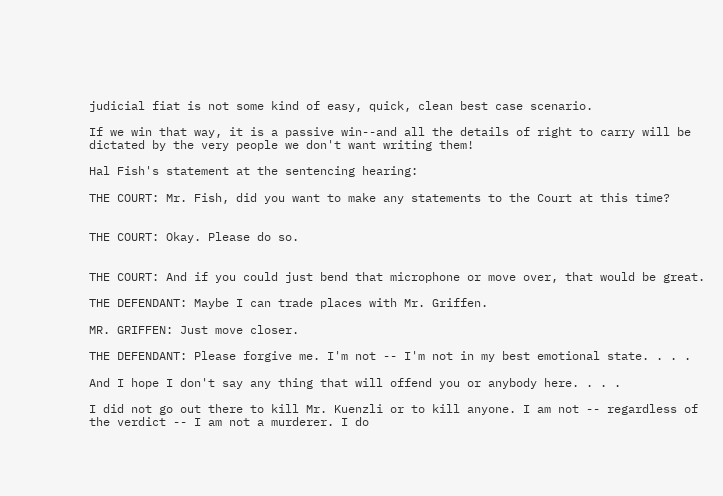judicial fiat is not some kind of easy, quick, clean best case scenario.

If we win that way, it is a passive win--and all the details of right to carry will be dictated by the very people we don't want writing them!

Hal Fish's statement at the sentencing hearing:

THE COURT: Mr. Fish, did you want to make any statements to the Court at this time?


THE COURT: Okay. Please do so.


THE COURT: And if you could just bend that microphone or move over, that would be great.

THE DEFENDANT: Maybe I can trade places with Mr. Griffen.

MR. GRIFFEN: Just move closer.

THE DEFENDANT: Please forgive me. I'm not -- I'm not in my best emotional state. . . .

And I hope I don't say any thing that will offend you or anybody here. . . .

I did not go out there to kill Mr. Kuenzli or to kill anyone. I am not -- regardless of the verdict -- I am not a murderer. I do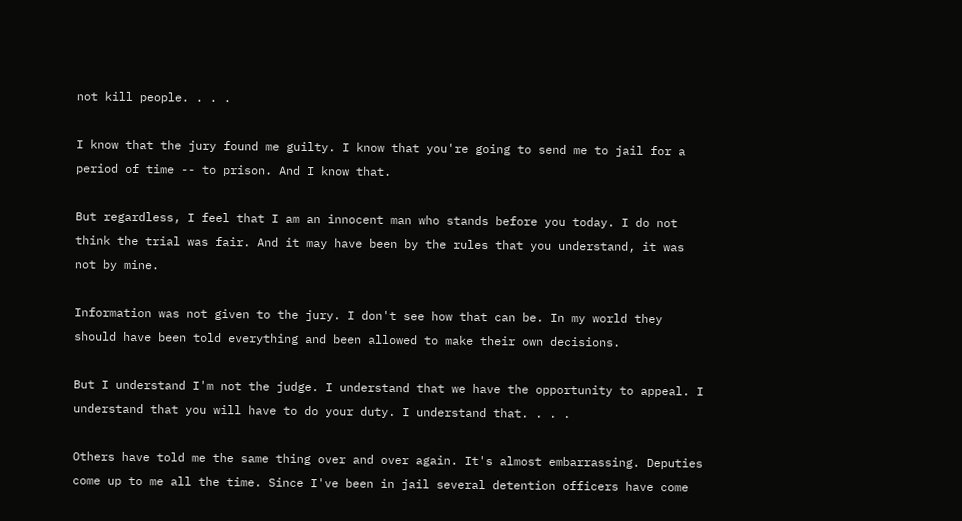not kill people. . . .

I know that the jury found me guilty. I know that you're going to send me to jail for a period of time -- to prison. And I know that.

But regardless, I feel that I am an innocent man who stands before you today. I do not think the trial was fair. And it may have been by the rules that you understand, it was not by mine.

Information was not given to the jury. I don't see how that can be. In my world they should have been told everything and been allowed to make their own decisions.

But I understand I'm not the judge. I understand that we have the opportunity to appeal. I understand that you will have to do your duty. I understand that. . . .

Others have told me the same thing over and over again. It's almost embarrassing. Deputies come up to me all the time. Since I've been in jail several detention officers have come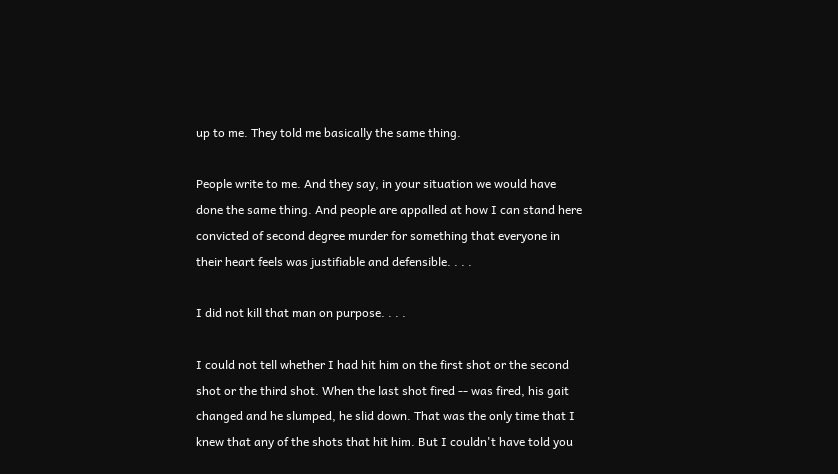up to me. They told me basically the same thing.

People write to me. And they say, in your situation we would have done the same thing. And people are appalled at how I can stand here convicted of second degree murder for something that everyone in their heart feels was justifiable and defensible. . . .

I did not kill that man on purpose. . . .

I could not tell whether I had hit him on the first shot or the second shot or the third shot. When the last shot fired -- was fired, his gait changed and he slumped, he slid down. That was the only time that I knew that any of the shots that hit him. But I couldn't have told you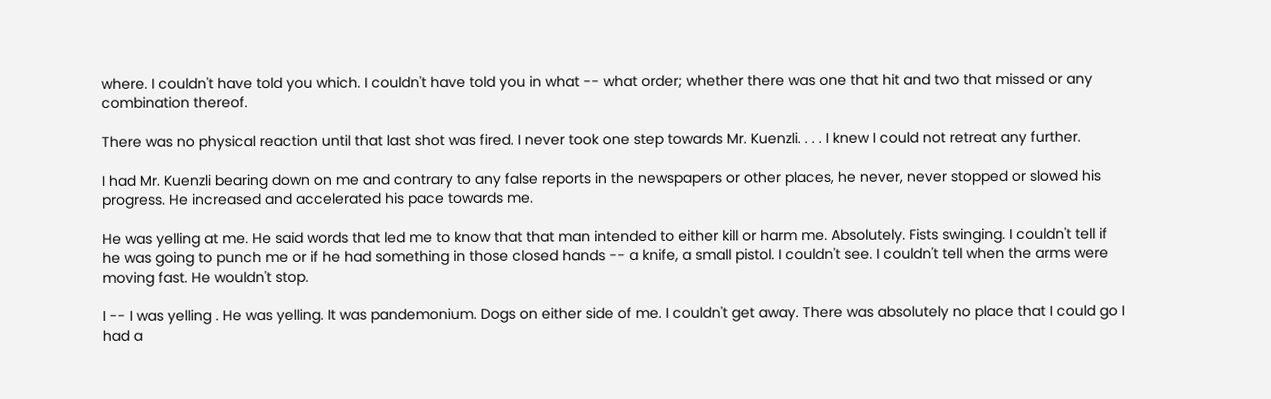where. I couldn't have told you which. I couldn't have told you in what -- what order; whether there was one that hit and two that missed or any combination thereof.

There was no physical reaction until that last shot was fired. I never took one step towards Mr. Kuenzli. . . . I knew I could not retreat any further.

I had Mr. Kuenzli bearing down on me and contrary to any false reports in the newspapers or other places, he never, never stopped or slowed his progress. He increased and accelerated his pace towards me.

He was yelling at me. He said words that led me to know that that man intended to either kill or harm me. Absolutely. Fists swinging. I couldn't tell if he was going to punch me or if he had something in those closed hands -- a knife, a small pistol. I couldn't see. I couldn't tell when the arms were moving fast. He wouldn't stop.

I -- I was yelling . He was yelling. It was pandemonium. Dogs on either side of me. I couldn't get away. There was absolutely no place that I could go I had a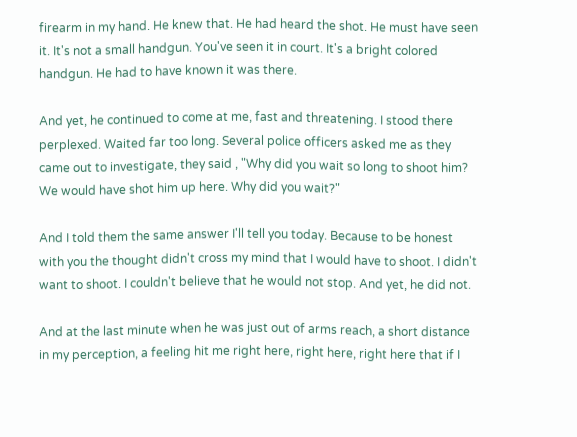firearm in my hand. He knew that. He had heard the shot. He must have seen it. It's not a small handgun. You've seen it in court. It's a bright colored handgun. He had to have known it was there.

And yet, he continued to come at me, fast and threatening. I stood there perplexed. Waited far too long. Several police officers asked me as they came out to investigate, they said , "Why did you wait so long to shoot him? We would have shot him up here. Why did you wait?"

And I told them the same answer I'll tell you today. Because to be honest with you the thought didn't cross my mind that I would have to shoot. I didn't want to shoot. I couldn't believe that he would not stop. And yet, he did not.

And at the last minute when he was just out of arms reach, a short distance in my perception, a feeling hit me right here, right here, right here that if I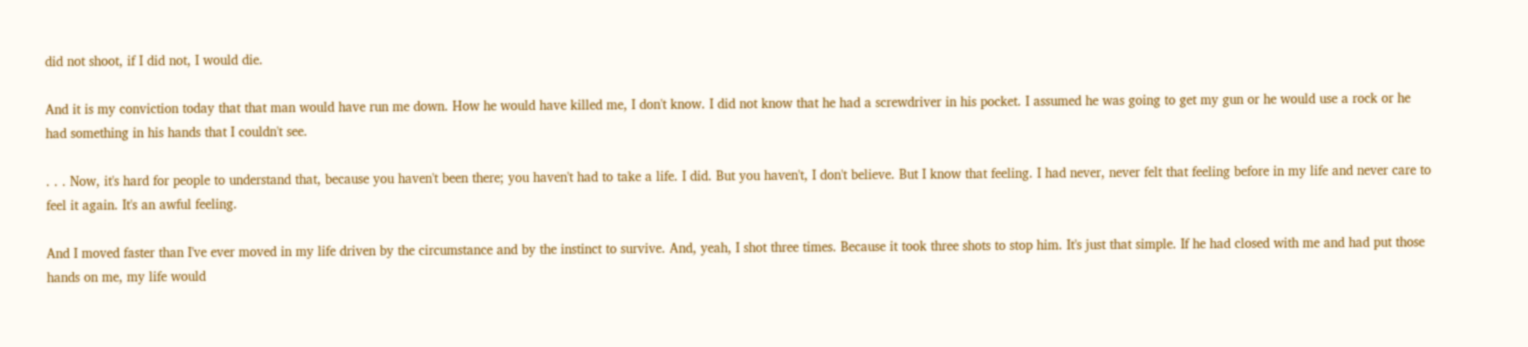did not shoot, if I did not, I would die.

And it is my conviction today that that man would have run me down. How he would have killed me, I don't know. I did not know that he had a screwdriver in his pocket. I assumed he was going to get my gun or he would use a rock or he had something in his hands that I couldn't see.

. . . Now, it's hard for people to understand that, because you haven't been there; you haven't had to take a life. I did. But you haven't, I don't believe. But I know that feeling. I had never, never felt that feeling before in my life and never care to feel it again. It's an awful feeling.

And I moved faster than I've ever moved in my life driven by the circumstance and by the instinct to survive. And, yeah, I shot three times. Because it took three shots to stop him. It's just that simple. If he had closed with me and had put those hands on me, my life would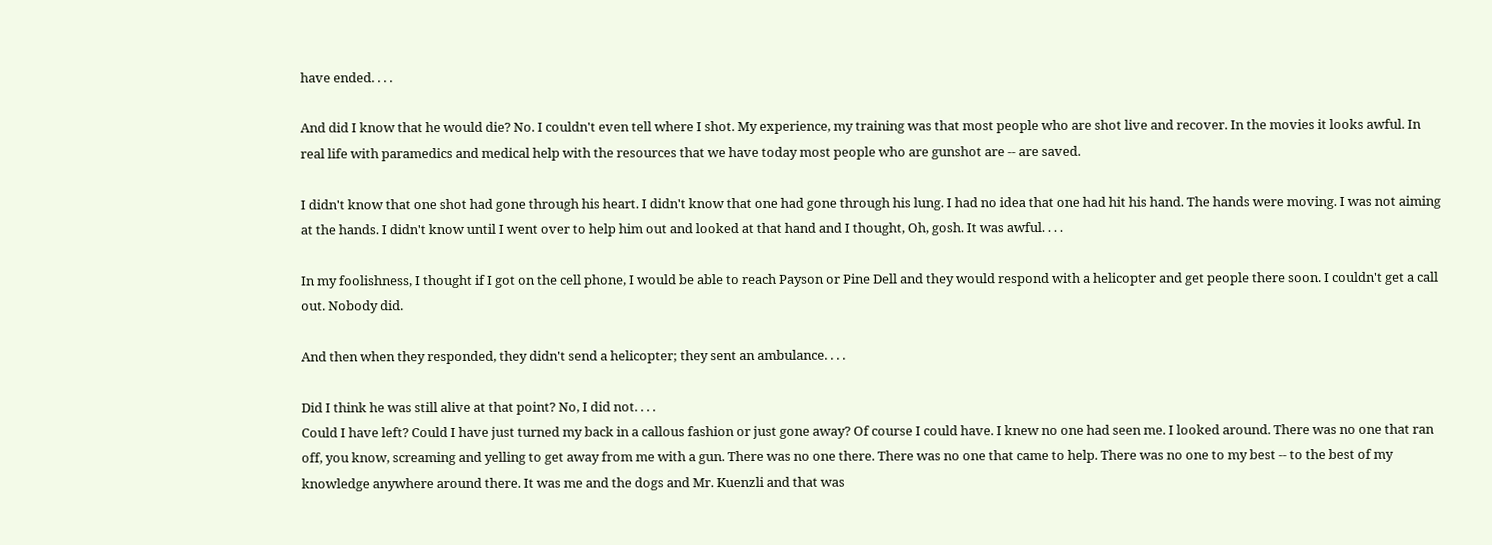have ended. . . .

And did I know that he would die? No. I couldn't even tell where I shot. My experience, my training was that most people who are shot live and recover. In the movies it looks awful. In real life with paramedics and medical help with the resources that we have today most people who are gunshot are -- are saved.

I didn't know that one shot had gone through his heart. I didn't know that one had gone through his lung. I had no idea that one had hit his hand. The hands were moving. I was not aiming at the hands. I didn't know until I went over to help him out and looked at that hand and I thought, Oh, gosh. It was awful. . . .

In my foolishness, I thought if I got on the cell phone, I would be able to reach Payson or Pine Dell and they would respond with a helicopter and get people there soon. I couldn't get a call out. Nobody did.

And then when they responded, they didn't send a helicopter; they sent an ambulance. . . .

Did I think he was still alive at that point? No, I did not. . . .
Could I have left? Could I have just turned my back in a callous fashion or just gone away? Of course I could have. I knew no one had seen me. I looked around. There was no one that ran off, you know, screaming and yelling to get away from me with a gun. There was no one there. There was no one that came to help. There was no one to my best -- to the best of my knowledge anywhere around there. It was me and the dogs and Mr. Kuenzli and that was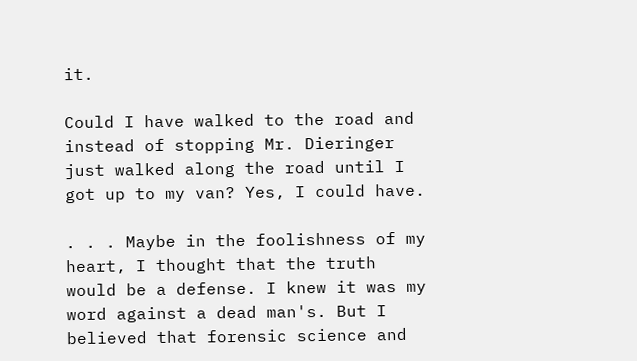it.

Could I have walked to the road and instead of stopping Mr. Dieringer just walked along the road until I got up to my van? Yes, I could have.

. . . Maybe in the foolishness of my heart, I thought that the truth would be a defense. I knew it was my word against a dead man's. But I believed that forensic science and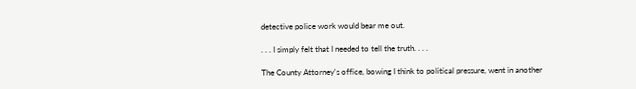detective police work would bear me out.

. . . I simply felt that I needed to tell the truth. . . .

The County Attorney's office, bowing I think to political pressure, went in another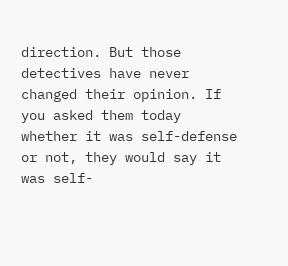direction. But those detectives have never changed their opinion. If you asked them today whether it was self-defense or not, they would say it was self-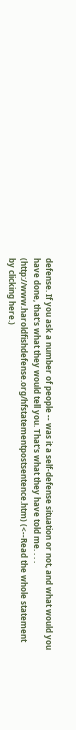defense. If you ask a number of people -- was it a self-defense situation or not, and what would you have done, that's what they would tell you. That's what they have told me. . . . (http://www.haroldfishdefense.org/hfstatementpostsentence.htm) (<--Read the whole statement by clicking here.)